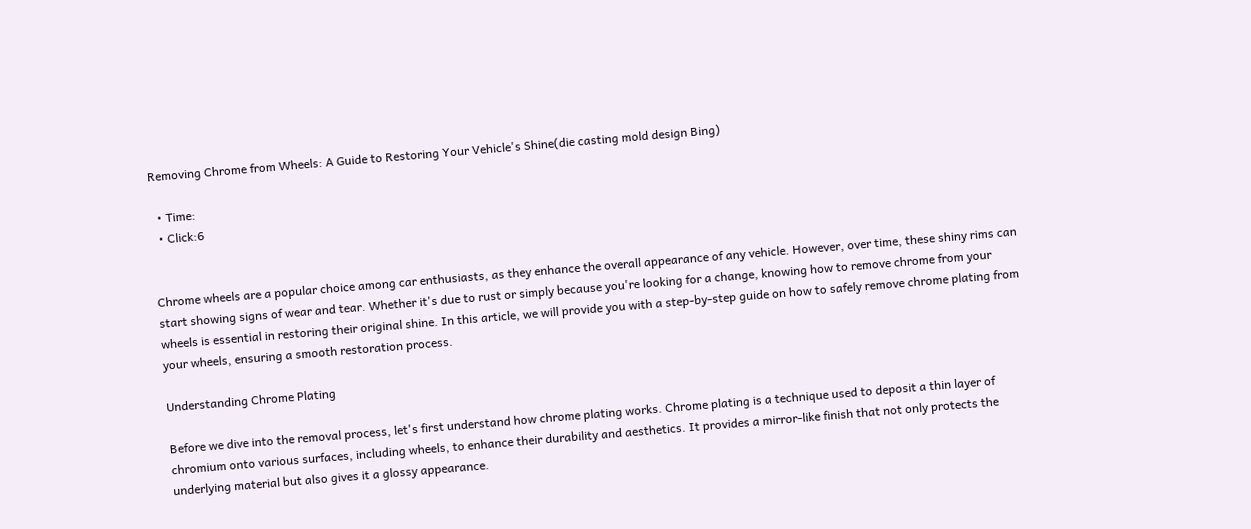Removing Chrome from Wheels: A Guide to Restoring Your Vehicle's Shine(die casting mold design Bing)

  • Time:
  • Click:6


Chrome wheels are a popular choice among car enthusiasts, as they enhance the overall appearance of any vehicle. However, over time, these shiny rims can start showing signs of wear and tear. Whether it's due to rust or simply because you're looking for a change, knowing how to remove chrome from your wheels is essential in restoring their original shine. In this article, we will provide you with a step-by-step guide on how to safely remove chrome plating from your wheels, ensuring a smooth restoration process.

Understanding Chrome Plating

Before we dive into the removal process, let's first understand how chrome plating works. Chrome plating is a technique used to deposit a thin layer of chromium onto various surfaces, including wheels, to enhance their durability and aesthetics. It provides a mirror-like finish that not only protects the underlying material but also gives it a glossy appearance.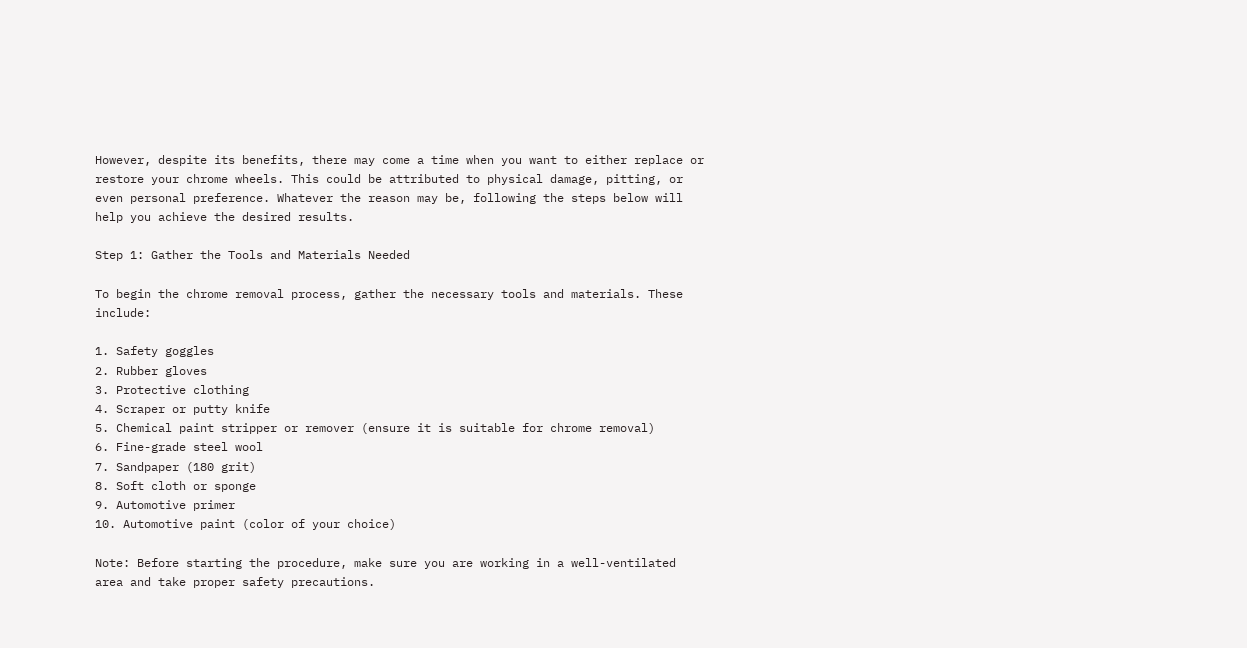However, despite its benefits, there may come a time when you want to either replace or restore your chrome wheels. This could be attributed to physical damage, pitting, or even personal preference. Whatever the reason may be, following the steps below will help you achieve the desired results.

Step 1: Gather the Tools and Materials Needed

To begin the chrome removal process, gather the necessary tools and materials. These include:

1. Safety goggles
2. Rubber gloves
3. Protective clothing
4. Scraper or putty knife
5. Chemical paint stripper or remover (ensure it is suitable for chrome removal)
6. Fine-grade steel wool
7. Sandpaper (180 grit)
8. Soft cloth or sponge
9. Automotive primer
10. Automotive paint (color of your choice)

Note: Before starting the procedure, make sure you are working in a well-ventilated area and take proper safety precautions.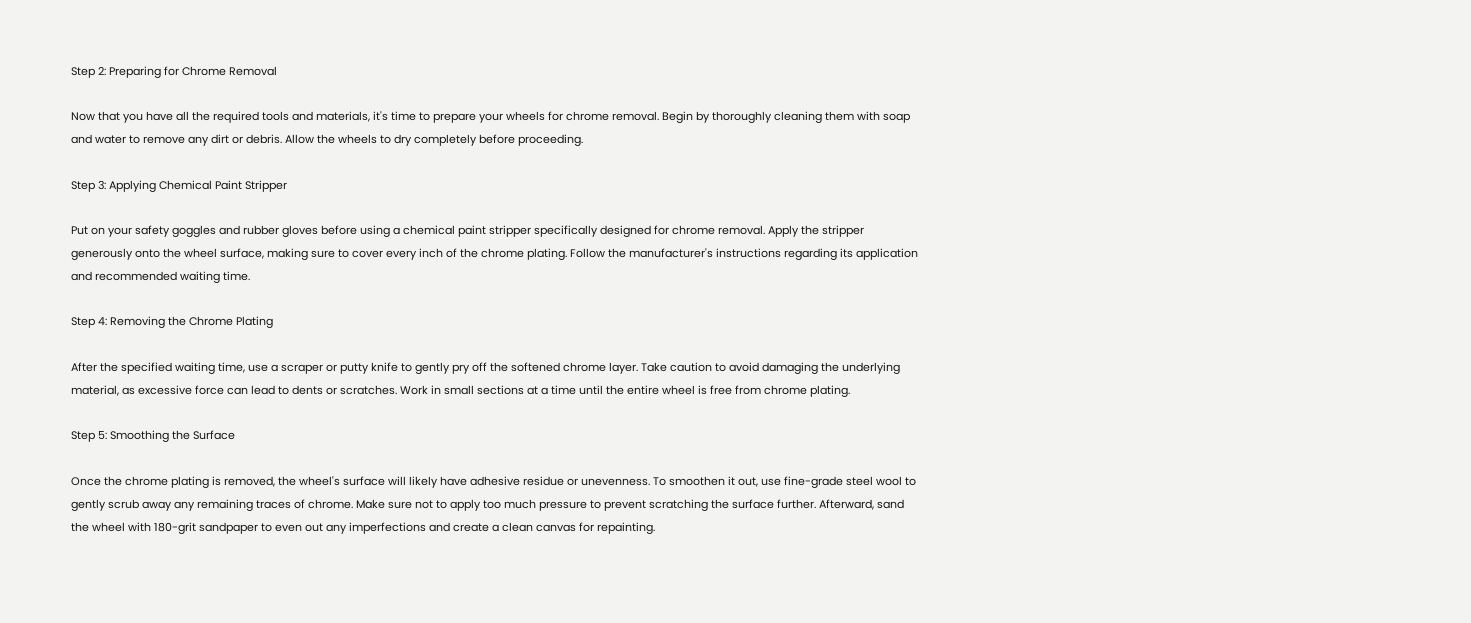Step 2: Preparing for Chrome Removal

Now that you have all the required tools and materials, it's time to prepare your wheels for chrome removal. Begin by thoroughly cleaning them with soap and water to remove any dirt or debris. Allow the wheels to dry completely before proceeding.

Step 3: Applying Chemical Paint Stripper

Put on your safety goggles and rubber gloves before using a chemical paint stripper specifically designed for chrome removal. Apply the stripper generously onto the wheel surface, making sure to cover every inch of the chrome plating. Follow the manufacturer's instructions regarding its application and recommended waiting time.

Step 4: Removing the Chrome Plating

After the specified waiting time, use a scraper or putty knife to gently pry off the softened chrome layer. Take caution to avoid damaging the underlying material, as excessive force can lead to dents or scratches. Work in small sections at a time until the entire wheel is free from chrome plating.

Step 5: Smoothing the Surface

Once the chrome plating is removed, the wheel's surface will likely have adhesive residue or unevenness. To smoothen it out, use fine-grade steel wool to gently scrub away any remaining traces of chrome. Make sure not to apply too much pressure to prevent scratching the surface further. Afterward, sand the wheel with 180-grit sandpaper to even out any imperfections and create a clean canvas for repainting.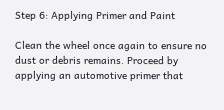Step 6: Applying Primer and Paint

Clean the wheel once again to ensure no dust or debris remains. Proceed by applying an automotive primer that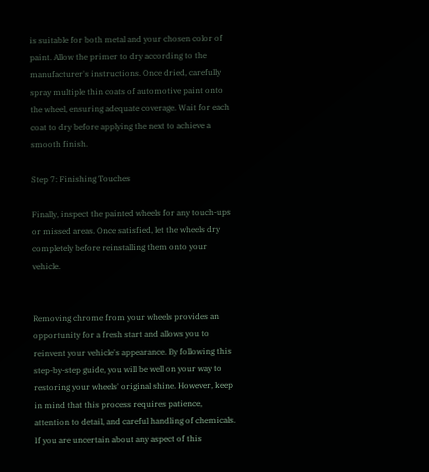is suitable for both metal and your chosen color of paint. Allow the primer to dry according to the manufacturer's instructions. Once dried, carefully spray multiple thin coats of automotive paint onto the wheel, ensuring adequate coverage. Wait for each coat to dry before applying the next to achieve a smooth finish.

Step 7: Finishing Touches

Finally, inspect the painted wheels for any touch-ups or missed areas. Once satisfied, let the wheels dry completely before reinstalling them onto your vehicle.


Removing chrome from your wheels provides an opportunity for a fresh start and allows you to reinvent your vehicle's appearance. By following this step-by-step guide, you will be well on your way to restoring your wheels' original shine. However, keep in mind that this process requires patience, attention to detail, and careful handling of chemicals. If you are uncertain about any aspect of this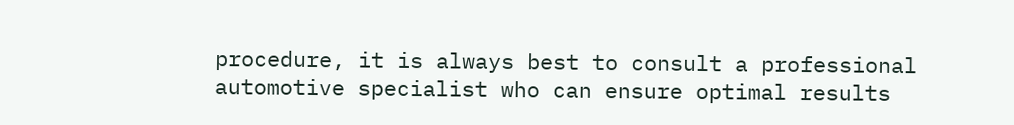procedure, it is always best to consult a professional automotive specialist who can ensure optimal results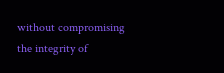without compromising the integrity of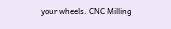your wheels. CNC Milling